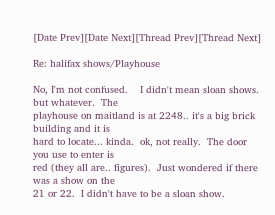[Date Prev][Date Next][Thread Prev][Thread Next]

Re: halifax shows/Playhouse

No, I'm not confused.    I didn't mean sloan shows.  but whatever.  The
playhouse on maitland is at 2248.. it's a big brick building and it is
hard to locate... kinda.  ok, not really.  The door you use to enter is
red (they all are.. figures).  Just wondered if there was a show on the
21 or 22.  I didn't have to be a sloan show.